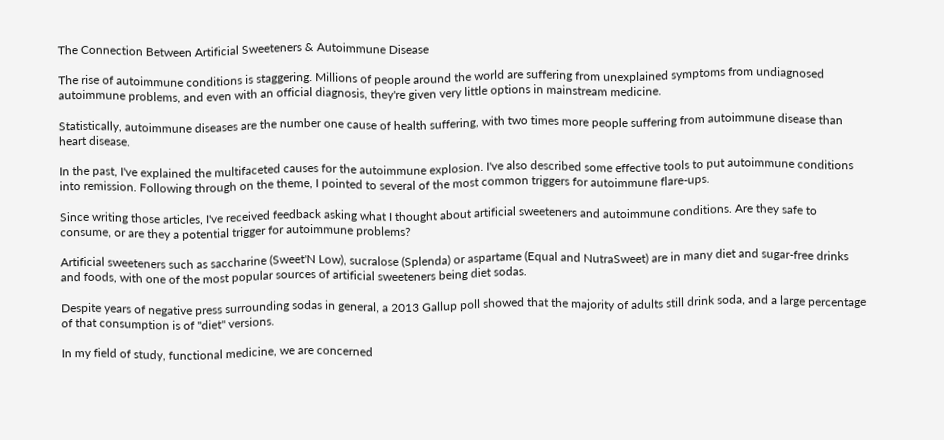The Connection Between Artificial Sweeteners & Autoimmune Disease

The rise of autoimmune conditions is staggering. Millions of people around the world are suffering from unexplained symptoms from undiagnosed autoimmune problems, and even with an official diagnosis, they're given very little options in mainstream medicine.

Statistically, autoimmune diseases are the number one cause of health suffering, with two times more people suffering from autoimmune disease than heart disease.

In the past, I've explained the multifaceted causes for the autoimmune explosion. I've also described some effective tools to put autoimmune conditions into remission. Following through on the theme, I pointed to several of the most common triggers for autoimmune flare-ups.

Since writing those articles, I've received feedback asking what I thought about artificial sweeteners and autoimmune conditions. Are they safe to consume, or are they a potential trigger for autoimmune problems?

Artificial sweeteners such as saccharine (Sweet'N Low), sucralose (Splenda) or aspartame (Equal and NutraSweet) are in many diet and sugar-free drinks and foods, with one of the most popular sources of artificial sweeteners being diet sodas.

Despite years of negative press surrounding sodas in general, a 2013 Gallup poll showed that the majority of adults still drink soda, and a large percentage of that consumption is of "diet" versions.

In my field of study, functional medicine, we are concerned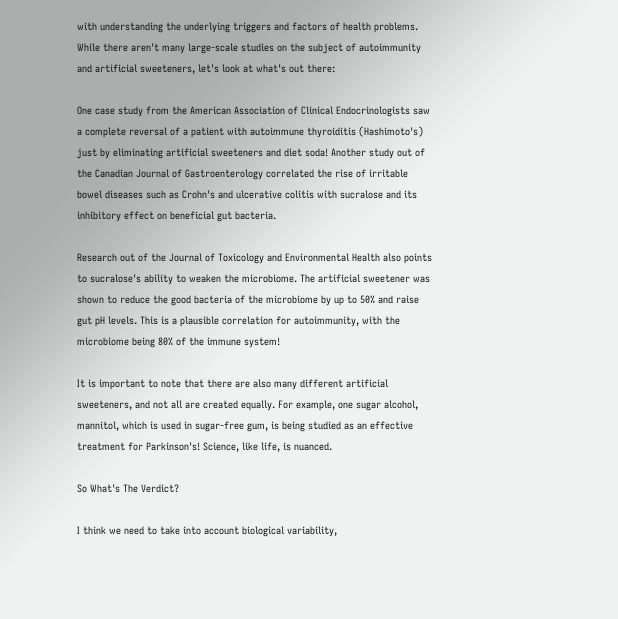with understanding the underlying triggers and factors of health problems. While there aren't many large-scale studies on the subject of autoimmunity and artificial sweeteners, let's look at what's out there:

One case study from the American Association of Clinical Endocrinologists saw a complete reversal of a patient with autoimmune thyroiditis (Hashimoto's) just by eliminating artificial sweeteners and diet soda! Another study out of the Canadian Journal of Gastroenterology correlated the rise of irritable bowel diseases such as Crohn's and ulcerative colitis with sucralose and its inhibitory effect on beneficial gut bacteria.

Research out of the Journal of Toxicology and Environmental Health also points to sucralose's ability to weaken the microbiome. The artificial sweetener was shown to reduce the good bacteria of the microbiome by up to 50% and raise gut pH levels. This is a plausible correlation for autoimmunity, with the microbiome being 80% of the immune system!

It is important to note that there are also many different artificial sweeteners, and not all are created equally. For example, one sugar alcohol, mannitol, which is used in sugar-free gum, is being studied as an effective treatment for Parkinson's! Science, like life, is nuanced.

So What's The Verdict?

I think we need to take into account biological variability,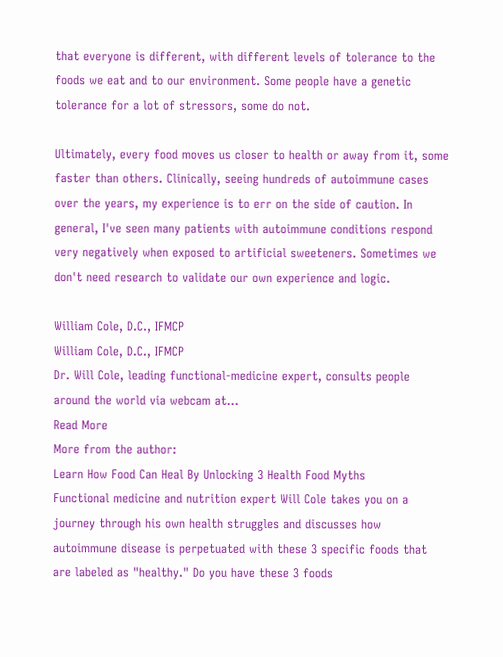that everyone is different, with different levels of tolerance to the foods we eat and to our environment. Some people have a genetic tolerance for a lot of stressors, some do not.

Ultimately, every food moves us closer to health or away from it, some faster than others. Clinically, seeing hundreds of autoimmune cases over the years, my experience is to err on the side of caution. In general, I've seen many patients with autoimmune conditions respond very negatively when exposed to artificial sweeteners. Sometimes we don't need research to validate our own experience and logic.

William Cole, D.C., IFMCP
William Cole, D.C., IFMCP
Dr. Will Cole, leading functional-medicine expert, consults people around the world via webcam at...
Read More
More from the author:
Learn How Food Can Heal By Unlocking 3 Health Food Myths
Functional medicine and nutrition expert Will Cole takes you on a journey through his own health struggles and discusses how autoimmune disease is perpetuated with these 3 specific foods that are labeled as "healthy." Do you have these 3 foods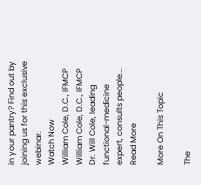in your pantry? Find out by joining us for this exclusive webinar.
Watch Now
William Cole, D.C., IFMCP
William Cole, D.C., IFMCP
Dr. Will Cole, leading functional-medicine expert, consults people...
Read More

More On This Topic

The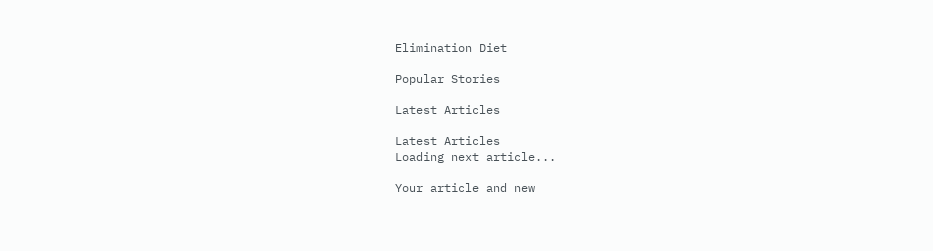Elimination Diet

Popular Stories

Latest Articles

Latest Articles
Loading next article...

Your article and new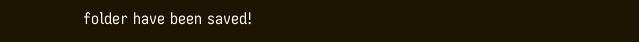folder have been saved!